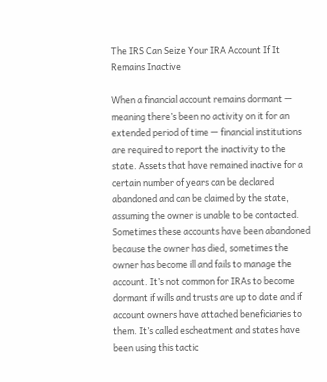The IRS Can Seize Your IRA Account If It Remains Inactive

When a financial account remains dormant — meaning there’s been no activity on it for an extended period of time — financial institutions are required to report the inactivity to the state. Assets that have remained inactive for a certain number of years can be declared abandoned and can be claimed by the state, assuming the owner is unable to be contacted. Sometimes these accounts have been abandoned because the owner has died, sometimes the owner has become ill and fails to manage the account. It’s not common for IRAs to become dormant if wills and trusts are up to date and if account owners have attached beneficiaries to them. It’s called escheatment and states have been using this tactic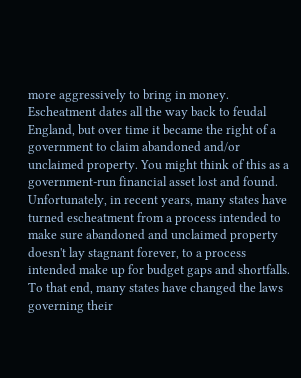more aggressively to bring in money. Escheatment dates all the way back to feudal England, but over time it became the right of a government to claim abandoned and/or unclaimed property. You might think of this as a government-run financial asset lost and found. Unfortunately, in recent years, many states have turned escheatment from a process intended to make sure abandoned and unclaimed property doesn't lay stagnant forever, to a process intended make up for budget gaps and shortfalls. To that end, many states have changed the laws governing their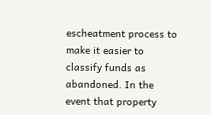escheatment process to make it easier to classify funds as abandoned. In the event that property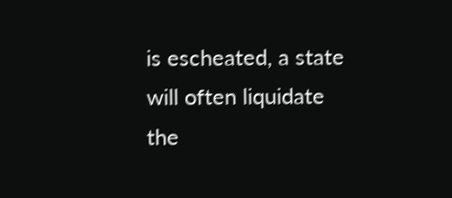is escheated, a state will often liquidate the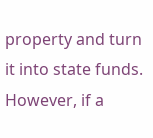property and turn it into state funds. However, if a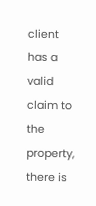client has a valid claim to the property, there is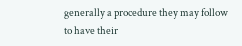generally a procedure they may follow to have their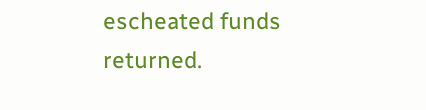escheated funds returned.